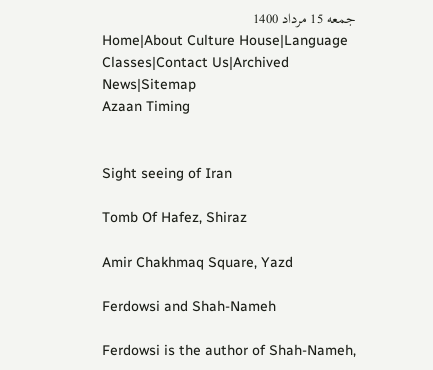جمعه 15 مرداد 1400
Home|About Culture House|Language Classes|Contact Us|Archived News|Sitemap
Azaan Timing


Sight seeing of Iran

Tomb Of Hafez, Shiraz

Amir Chakhmaq Square, Yazd

Ferdowsi and Shah-Nameh

Ferdowsi is the author of Shah-Nameh,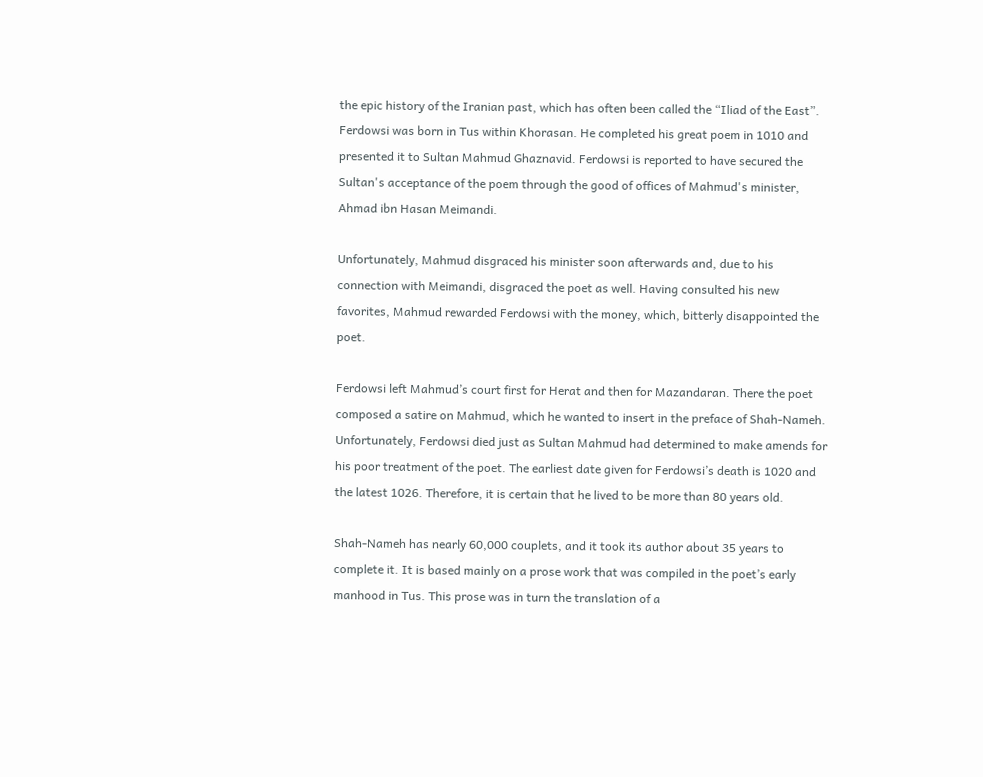the epic history of the Iranian past, which has often been called the “Iliad of the East”. Ferdowsi was born in Tus within Khorasan. He completed his great poem in 1010 and presented it to Sultan Mahmud Ghaznavid. Ferdowsi is reported to have secured the Sultan's acceptance of the poem through the good of offices of Mahmud's minister, Ahmad ibn Hasan Meimandi.

Unfortunately, Mahmud disgraced his minister soon afterwards and, due to his connection with Meimandi, disgraced the poet as well. Having consulted his new favorites, Mahmud rewarded Ferdowsi with the money, which, bitterly disappointed the poet.

Ferdowsi left Mahmud’s court first for Herat and then for Mazandaran. There the poet composed a satire on Mahmud, which he wanted to insert in the preface of Shah-Nameh. Unfortunately, Ferdowsi died just as Sultan Mahmud had determined to make amends for his poor treatment of the poet. The earliest date given for Ferdowsi’s death is 1020 and the latest 1026. Therefore, it is certain that he lived to be more than 80 years old.

Shah-Nameh has nearly 60,000 couplets, and it took its author about 35 years to complete it. It is based mainly on a prose work that was compiled in the poet’s early manhood in Tus. This prose was in turn the translation of a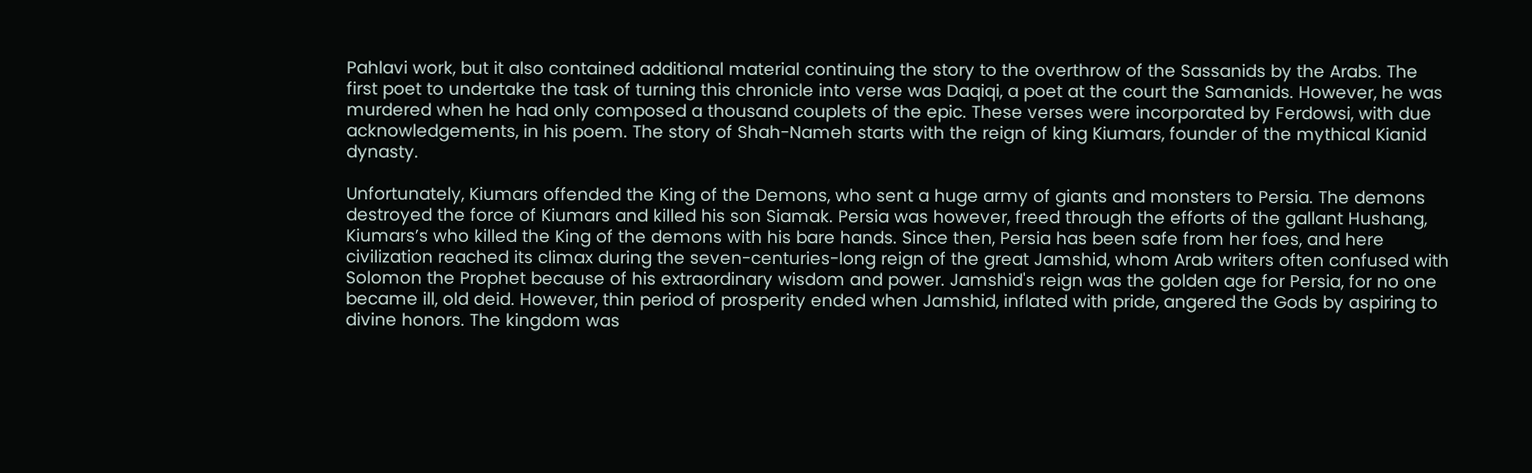Pahlavi work, but it also contained additional material continuing the story to the overthrow of the Sassanids by the Arabs. The first poet to undertake the task of turning this chronicle into verse was Daqiqi, a poet at the court the Samanids. However, he was murdered when he had only composed a thousand couplets of the epic. These verses were incorporated by Ferdowsi, with due acknowledgements, in his poem. The story of Shah-Nameh starts with the reign of king Kiumars, founder of the mythical Kianid dynasty.

Unfortunately, Kiumars offended the King of the Demons, who sent a huge army of giants and monsters to Persia. The demons destroyed the force of Kiumars and killed his son Siamak. Persia was however, freed through the efforts of the gallant Hushang, Kiumars’s who killed the King of the demons with his bare hands. Since then, Persia has been safe from her foes, and here civilization reached its climax during the seven-centuries-long reign of the great Jamshid, whom Arab writers often confused with Solomon the Prophet because of his extraordinary wisdom and power. Jamshid's reign was the golden age for Persia, for no one became ill, old deid. However, thin period of prosperity ended when Jamshid, inflated with pride, angered the Gods by aspiring to divine honors. The kingdom was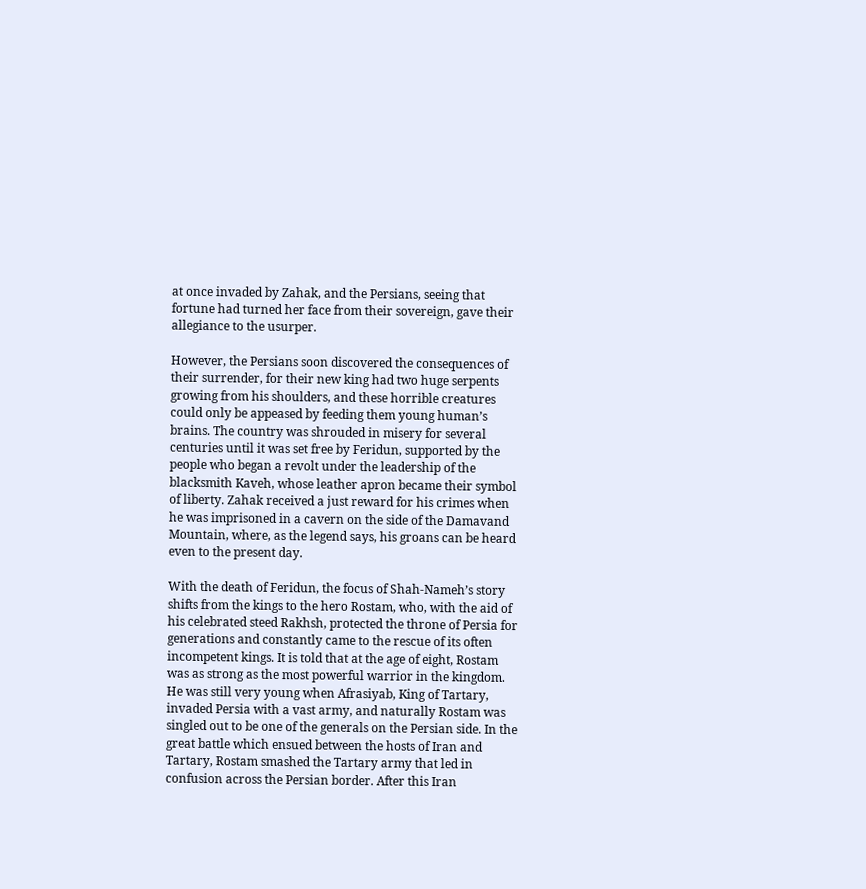at once invaded by Zahak, and the Persians, seeing that fortune had turned her face from their sovereign, gave their allegiance to the usurper.

However, the Persians soon discovered the consequences of their surrender, for their new king had two huge serpents growing from his shoulders, and these horrible creatures could only be appeased by feeding them young human’s brains. The country was shrouded in misery for several centuries until it was set free by Feridun, supported by the people who began a revolt under the leadership of the blacksmith Kaveh, whose leather apron became their symbol of liberty. Zahak received a just reward for his crimes when he was imprisoned in a cavern on the side of the Damavand Mountain, where, as the legend says, his groans can be heard even to the present day.

With the death of Feridun, the focus of Shah-Nameh’s story shifts from the kings to the hero Rostam, who, with the aid of his celebrated steed Rakhsh, protected the throne of Persia for generations and constantly came to the rescue of its often incompetent kings. It is told that at the age of eight, Rostam was as strong as the most powerful warrior in the kingdom. He was still very young when Afrasiyab, King of Tartary, invaded Persia with a vast army, and naturally Rostam was singled out to be one of the generals on the Persian side. In the great battle which ensued between the hosts of Iran and Tartary, Rostam smashed the Tartary army that led in confusion across the Persian border. After this Iran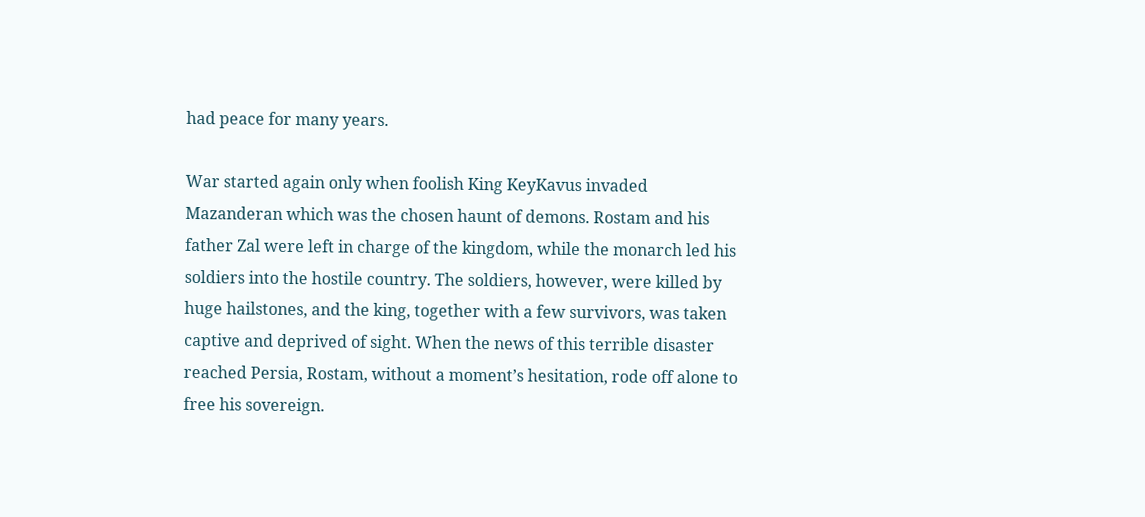had peace for many years.

War started again only when foolish King KeyKavus invaded Mazanderan which was the chosen haunt of demons. Rostam and his father Zal were left in charge of the kingdom, while the monarch led his soldiers into the hostile country. The soldiers, however, were killed by huge hailstones, and the king, together with a few survivors, was taken captive and deprived of sight. When the news of this terrible disaster reached Persia, Rostam, without a moment’s hesitation, rode off alone to free his sovereign.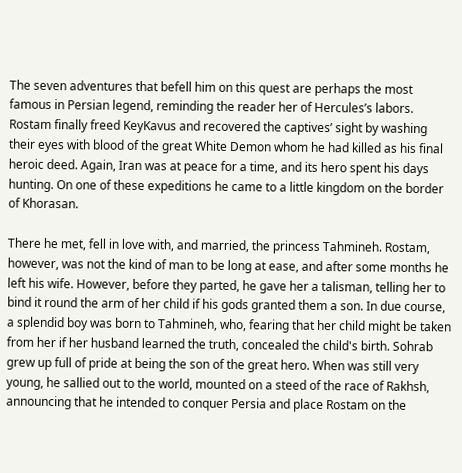The seven adventures that befell him on this quest are perhaps the most famous in Persian legend, reminding the reader her of Hercules’s labors. Rostam finally freed KeyKavus and recovered the captives’ sight by washing their eyes with blood of the great White Demon whom he had killed as his final heroic deed. Again, Iran was at peace for a time, and its hero spent his days hunting. On one of these expeditions he came to a little kingdom on the border of Khorasan.

There he met, fell in love with, and married, the princess Tahmineh. Rostam, however, was not the kind of man to be long at ease, and after some months he left his wife. However, before they parted, he gave her a talisman, telling her to bind it round the arm of her child if his gods granted them a son. In due course, a splendid boy was born to Tahmineh, who, fearing that her child might be taken from her if her husband learned the truth, concealed the child's birth. Sohrab grew up full of pride at being the son of the great hero. When was still very young, he sallied out to the world, mounted on a steed of the race of Rakhsh, announcing that he intended to conquer Persia and place Rostam on the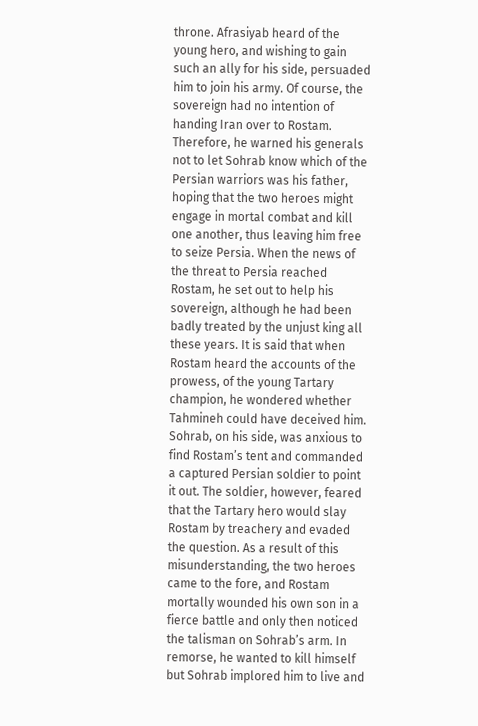throne. Afrasiyab heard of the young hero, and wishing to gain such an ally for his side, persuaded him to join his army. Of course, the sovereign had no intention of handing Iran over to Rostam. Therefore, he warned his generals not to let Sohrab know which of the Persian warriors was his father, hoping that the two heroes might engage in mortal combat and kill one another, thus leaving him free to seize Persia. When the news of the threat to Persia reached Rostam, he set out to help his sovereign, although he had been badly treated by the unjust king all these years. It is said that when Rostam heard the accounts of the prowess, of the young Tartary champion, he wondered whether Tahmineh could have deceived him. Sohrab, on his side, was anxious to find Rostam’s tent and commanded a captured Persian soldier to point it out. The soldier, however, feared that the Tartary hero would slay Rostam by treachery and evaded the question. As a result of this misunderstanding, the two heroes came to the fore, and Rostam mortally wounded his own son in a fierce battle and only then noticed the talisman on Sohrab’s arm. In remorse, he wanted to kill himself but Sohrab implored him to live and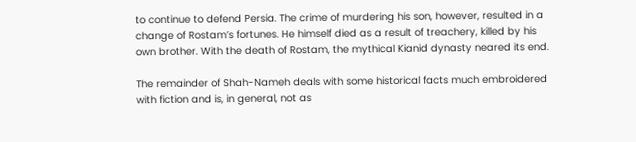to continue to defend Persia. The crime of murdering his son, however, resulted in a change of Rostam’s fortunes. He himself died as a result of treachery, killed by his own brother. With the death of Rostam, the mythical Kianid dynasty neared its end.

The remainder of Shah-Nameh deals with some historical facts much embroidered with fiction and is, in general, not as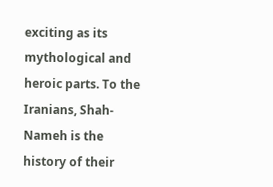exciting as its mythological and heroic parts. To the Iranians, Shah-Nameh is the history of their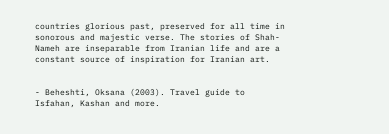countries glorious past, preserved for all time in sonorous and majestic verse. The stories of Shah-Nameh are inseparable from Iranian life and are a constant source of inspiration for Iranian art.


- Beheshti, Oksana (2003). Travel guide to Isfahan, Kashan and more.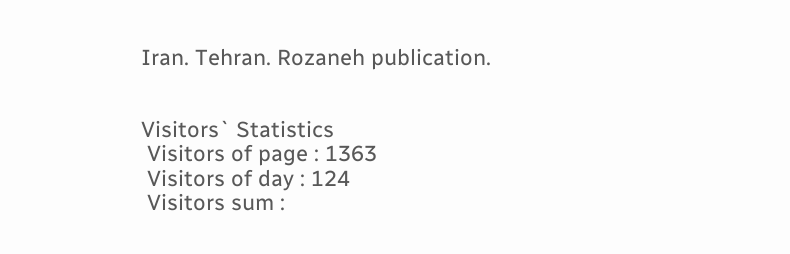Iran. Tehran. Rozaneh publication.


Visitors` Statistics
 Visitors of page : 1363
 Visitors of day : 124
 Visitors sum :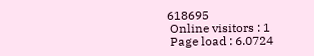618695
 Online visitors : 1
 Page load : 6.0724